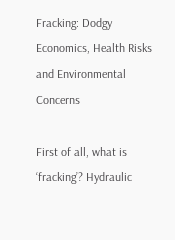Fracking: Dodgy Economics, Health Risks and Environmental Concerns

First of all, what is ‘fracking’? Hydraulic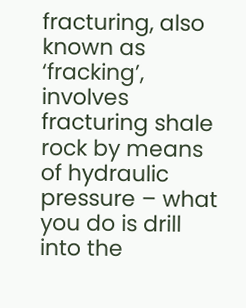fracturing, also known as ‘fracking’, involves fracturing shale rock by means of hydraulic pressure – what you do is drill into the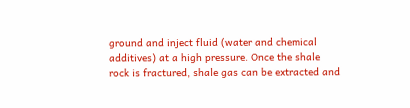ground and inject fluid (water and chemical additives) at a high pressure. Once the shale rock is fractured, shale gas can be extracted and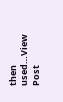then used…View Post